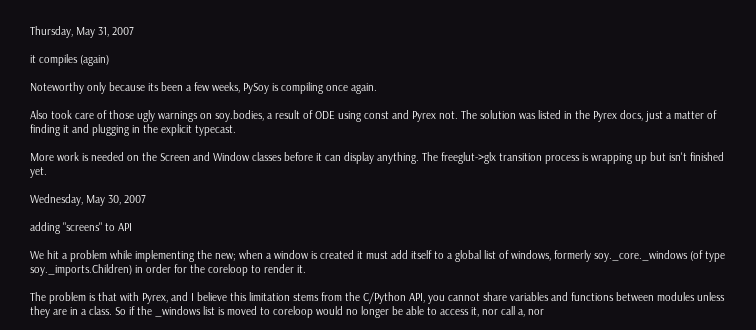Thursday, May 31, 2007

it compiles (again)

Noteworthy only because its been a few weeks, PySoy is compiling once again.

Also took care of those ugly warnings on soy.bodies, a result of ODE using const and Pyrex not. The solution was listed in the Pyrex docs, just a matter of finding it and plugging in the explicit typecast.

More work is needed on the Screen and Window classes before it can display anything. The freeglut->glx transition process is wrapping up but isn't finished yet.

Wednesday, May 30, 2007

adding "screens" to API

We hit a problem while implementing the new; when a window is created it must add itself to a global list of windows, formerly soy._core._windows (of type soy._imports.Children) in order for the coreloop to render it.

The problem is that with Pyrex, and I believe this limitation stems from the C/Python API, you cannot share variables and functions between modules unless they are in a class. So if the _windows list is moved to coreloop would no longer be able to access it, nor call a, nor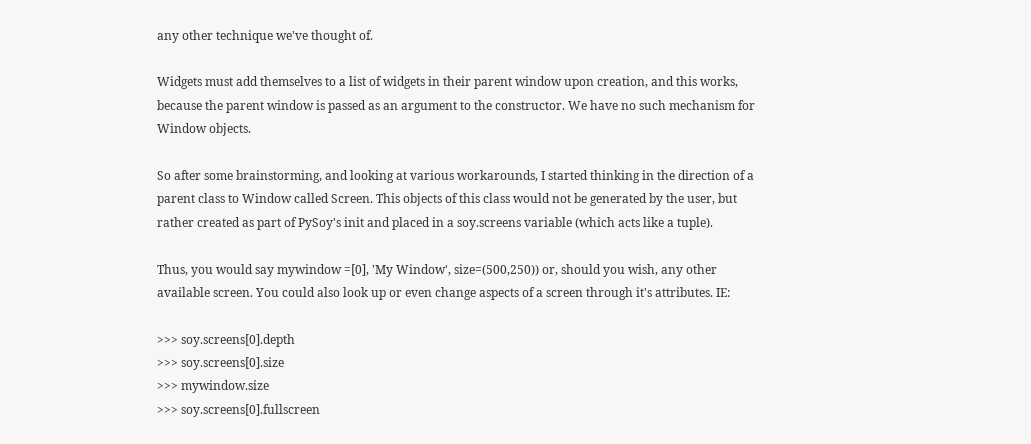any other technique we've thought of.

Widgets must add themselves to a list of widgets in their parent window upon creation, and this works, because the parent window is passed as an argument to the constructor. We have no such mechanism for Window objects.

So after some brainstorming, and looking at various workarounds, I started thinking in the direction of a parent class to Window called Screen. This objects of this class would not be generated by the user, but rather created as part of PySoy's init and placed in a soy.screens variable (which acts like a tuple).

Thus, you would say mywindow =[0], 'My Window', size=(500,250)) or, should you wish, any other available screen. You could also look up or even change aspects of a screen through it's attributes. IE:

>>> soy.screens[0].depth
>>> soy.screens[0].size
>>> mywindow.size
>>> soy.screens[0].fullscreen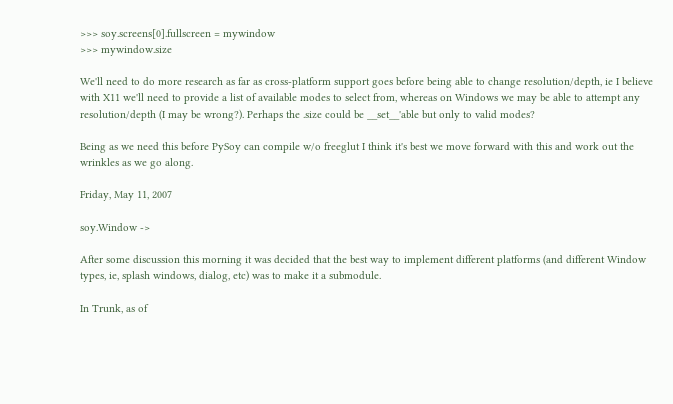>>> soy.screens[0].fullscreen = mywindow
>>> mywindow.size

We'll need to do more research as far as cross-platform support goes before being able to change resolution/depth, ie I believe with X11 we'll need to provide a list of available modes to select from, whereas on Windows we may be able to attempt any resolution/depth (I may be wrong?). Perhaps the .size could be __set__'able but only to valid modes?

Being as we need this before PySoy can compile w/o freeglut I think it's best we move forward with this and work out the wrinkles as we go along.

Friday, May 11, 2007

soy.Window ->

After some discussion this morning it was decided that the best way to implement different platforms (and different Window types, ie, splash windows, dialog, etc) was to make it a submodule.

In Trunk, as of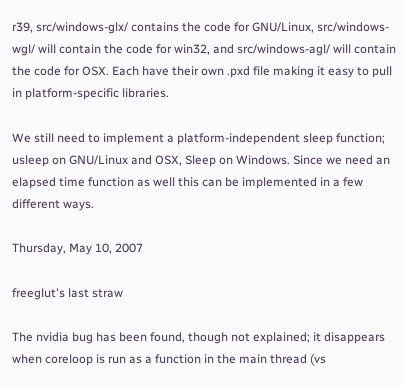r39, src/windows-glx/ contains the code for GNU/Linux, src/windows-wgl/ will contain the code for win32, and src/windows-agl/ will contain the code for OSX. Each have their own .pxd file making it easy to pull in platform-specific libraries.

We still need to implement a platform-independent sleep function; usleep on GNU/Linux and OSX, Sleep on Windows. Since we need an elapsed time function as well this can be implemented in a few different ways.

Thursday, May 10, 2007

freeglut's last straw

The nvidia bug has been found, though not explained; it disappears when coreloop is run as a function in the main thread (vs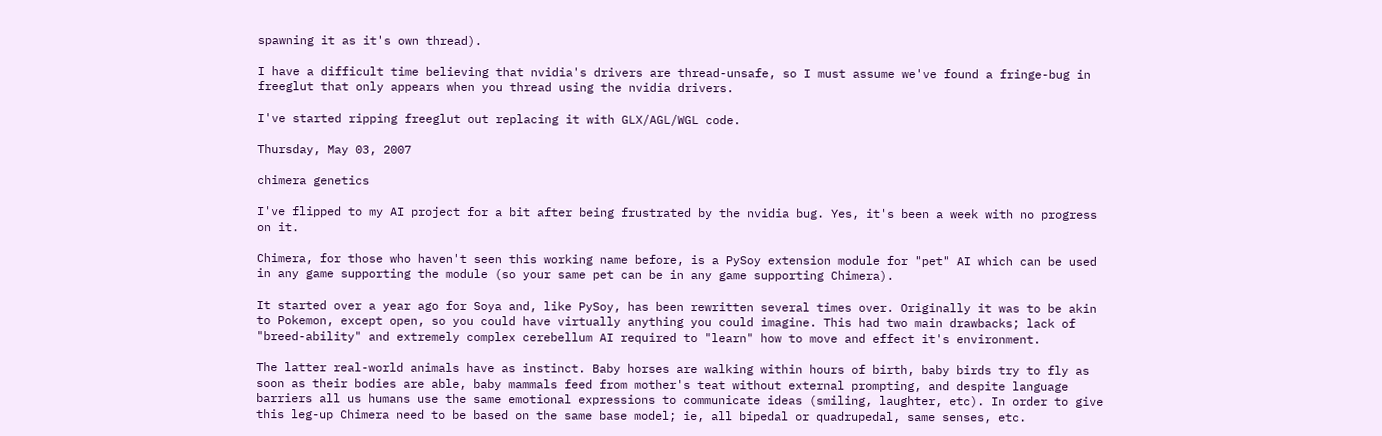spawning it as it's own thread).

I have a difficult time believing that nvidia's drivers are thread-unsafe, so I must assume we've found a fringe-bug in freeglut that only appears when you thread using the nvidia drivers.

I've started ripping freeglut out replacing it with GLX/AGL/WGL code.

Thursday, May 03, 2007

chimera genetics

I've flipped to my AI project for a bit after being frustrated by the nvidia bug. Yes, it's been a week with no progress on it.

Chimera, for those who haven't seen this working name before, is a PySoy extension module for "pet" AI which can be used in any game supporting the module (so your same pet can be in any game supporting Chimera).

It started over a year ago for Soya and, like PySoy, has been rewritten several times over. Originally it was to be akin to Pokemon, except open, so you could have virtually anything you could imagine. This had two main drawbacks; lack of "breed-ability" and extremely complex cerebellum AI required to "learn" how to move and effect it's environment.

The latter real-world animals have as instinct. Baby horses are walking within hours of birth, baby birds try to fly as soon as their bodies are able, baby mammals feed from mother's teat without external prompting, and despite language barriers all us humans use the same emotional expressions to communicate ideas (smiling, laughter, etc). In order to give this leg-up Chimera need to be based on the same base model; ie, all bipedal or quadrupedal, same senses, etc.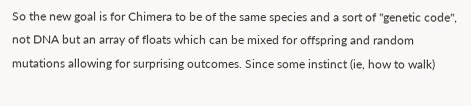So the new goal is for Chimera to be of the same species and a sort of "genetic code", not DNA but an array of floats which can be mixed for offspring and random mutations allowing for surprising outcomes. Since some instinct (ie, how to walk)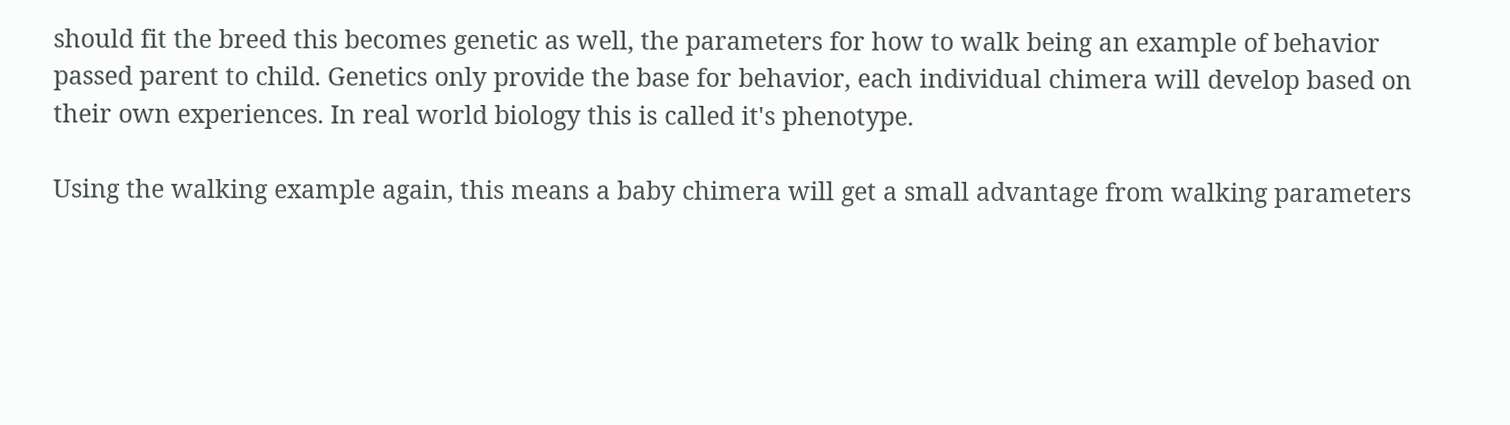should fit the breed this becomes genetic as well, the parameters for how to walk being an example of behavior passed parent to child. Genetics only provide the base for behavior, each individual chimera will develop based on their own experiences. In real world biology this is called it's phenotype.

Using the walking example again, this means a baby chimera will get a small advantage from walking parameters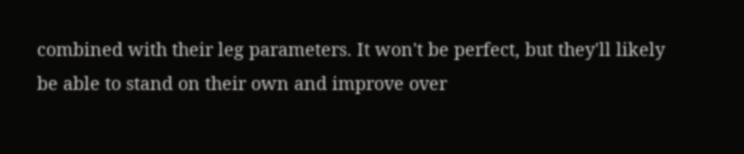combined with their leg parameters. It won't be perfect, but they'll likely be able to stand on their own and improve over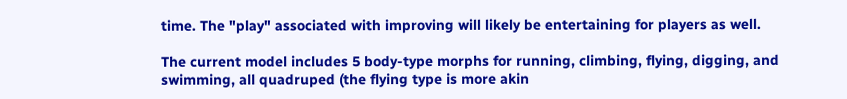time. The "play" associated with improving will likely be entertaining for players as well.

The current model includes 5 body-type morphs for running, climbing, flying, digging, and swimming, all quadruped (the flying type is more akin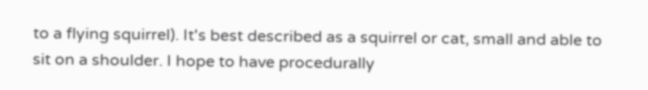to a flying squirrel). It's best described as a squirrel or cat, small and able to sit on a shoulder. I hope to have procedurally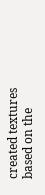created textures based on the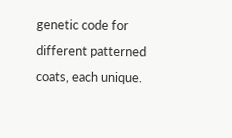genetic code for different patterned coats, each unique.